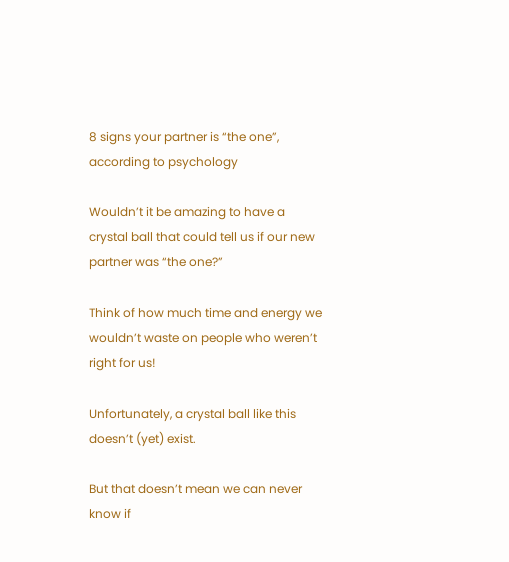8 signs your partner is “the one”, according to psychology

Wouldn’t it be amazing to have a crystal ball that could tell us if our new partner was “the one?”

Think of how much time and energy we wouldn’t waste on people who weren’t right for us!

Unfortunately, a crystal ball like this doesn’t (yet) exist.

But that doesn’t mean we can never know if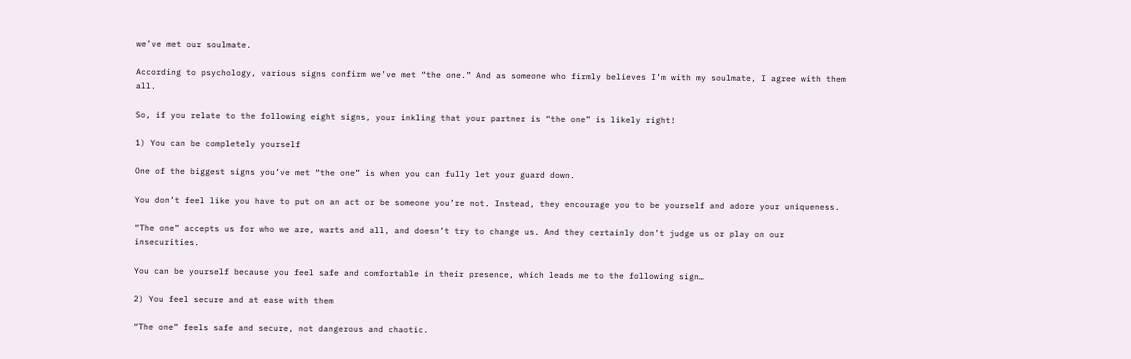we’ve met our soulmate.

According to psychology, various signs confirm we’ve met “the one.” And as someone who firmly believes I’m with my soulmate, I agree with them all.

So, if you relate to the following eight signs, your inkling that your partner is “the one” is likely right!

1) You can be completely yourself

One of the biggest signs you’ve met “the one” is when you can fully let your guard down.

You don’t feel like you have to put on an act or be someone you’re not. Instead, they encourage you to be yourself and adore your uniqueness.

“The one” accepts us for who we are, warts and all, and doesn’t try to change us. And they certainly don’t judge us or play on our insecurities.

You can be yourself because you feel safe and comfortable in their presence, which leads me to the following sign…

2) You feel secure and at ease with them

“The one” feels safe and secure, not dangerous and chaotic.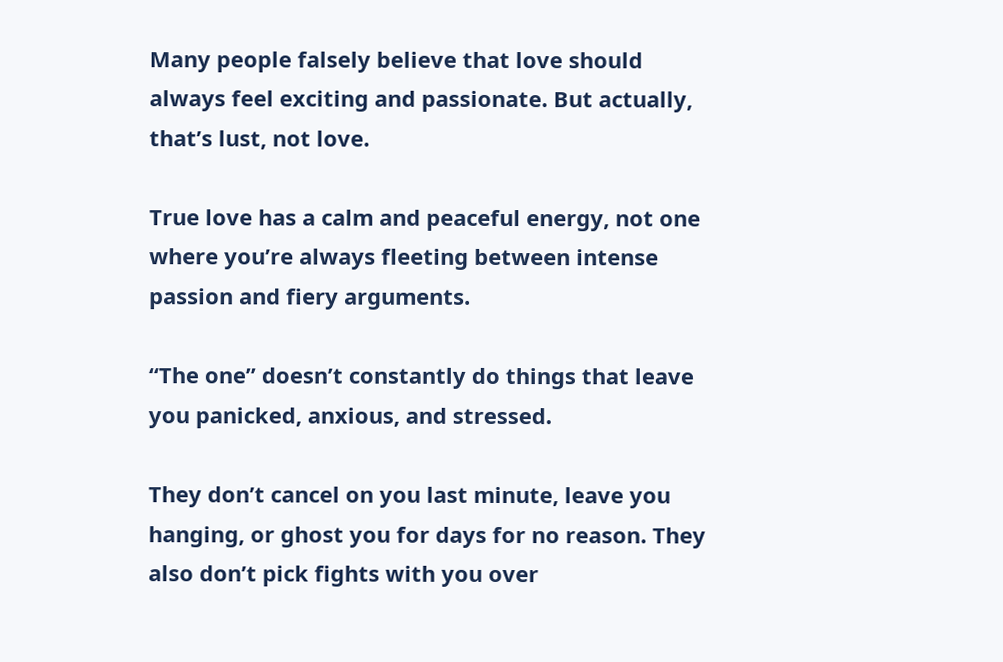Many people falsely believe that love should always feel exciting and passionate. But actually, that’s lust, not love.

True love has a calm and peaceful energy, not one where you’re always fleeting between intense passion and fiery arguments.

“The one” doesn’t constantly do things that leave you panicked, anxious, and stressed.

They don’t cancel on you last minute, leave you hanging, or ghost you for days for no reason. They also don’t pick fights with you over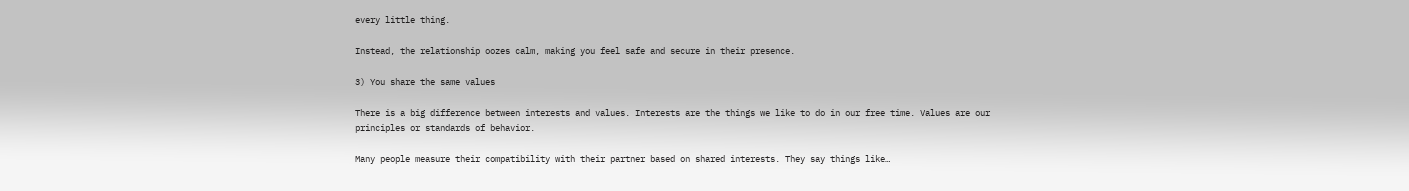every little thing.

Instead, the relationship oozes calm, making you feel safe and secure in their presence.

3) You share the same values

There is a big difference between interests and values. Interests are the things we like to do in our free time. Values are our principles or standards of behavior.

Many people measure their compatibility with their partner based on shared interests. They say things like…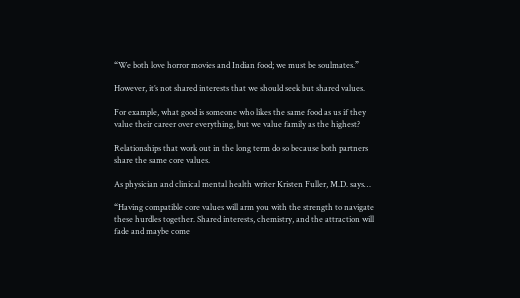“We both love horror movies and Indian food; we must be soulmates.”

However, it’s not shared interests that we should seek but shared values.

For example, what good is someone who likes the same food as us if they value their career over everything, but we value family as the highest?

Relationships that work out in the long term do so because both partners share the same core values.

As physician and clinical mental health writer Kristen Fuller, M.D. says…

“Having compatible core values will arm you with the strength to navigate these hurdles together. Shared interests, chemistry, and the attraction will fade and maybe come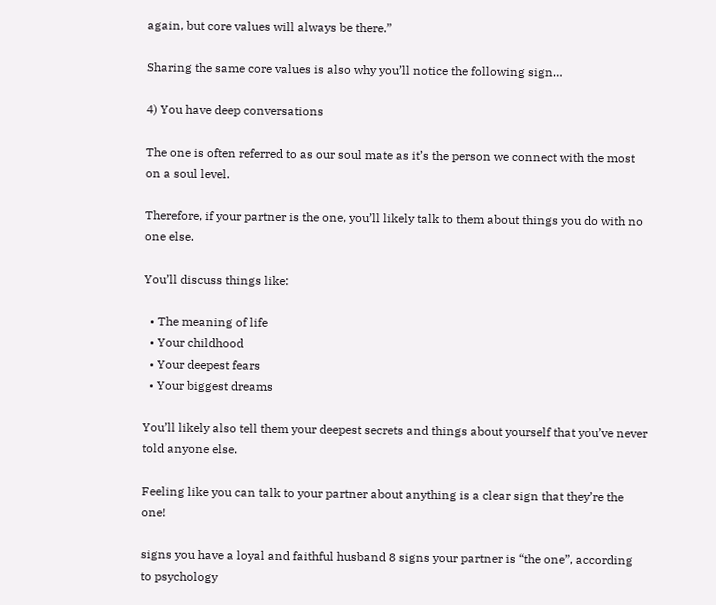again, but core values will always be there.”

Sharing the same core values is also why you’ll notice the following sign…

4) You have deep conversations

The one is often referred to as our soul mate as it’s the person we connect with the most on a soul level.

Therefore, if your partner is the one, you’ll likely talk to them about things you do with no one else.

You’ll discuss things like:

  • The meaning of life
  • Your childhood
  • Your deepest fears
  • Your biggest dreams

You’ll likely also tell them your deepest secrets and things about yourself that you’ve never told anyone else.

Feeling like you can talk to your partner about anything is a clear sign that they’re the one!

signs you have a loyal and faithful husband 8 signs your partner is “the one”, according to psychology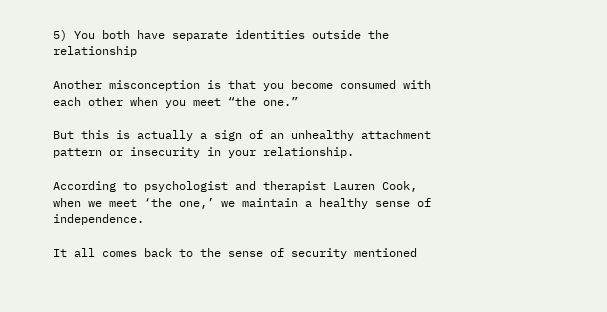5) You both have separate identities outside the relationship

Another misconception is that you become consumed with each other when you meet “the one.”

But this is actually a sign of an unhealthy attachment pattern or insecurity in your relationship.

According to psychologist and therapist Lauren Cook, when we meet ‘the one,’ we maintain a healthy sense of independence.

It all comes back to the sense of security mentioned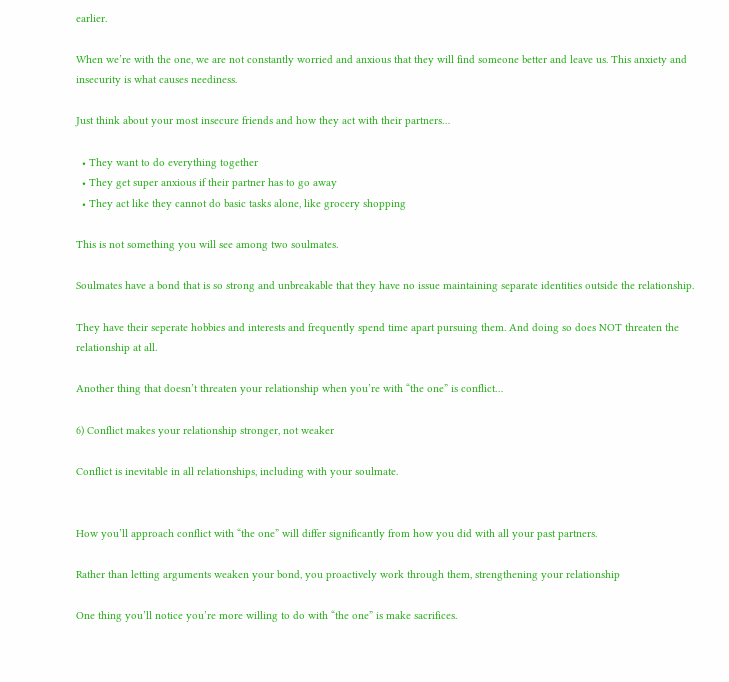earlier.

When we’re with the one, we are not constantly worried and anxious that they will find someone better and leave us. This anxiety and insecurity is what causes neediness.

Just think about your most insecure friends and how they act with their partners…

  • They want to do everything together
  • They get super anxious if their partner has to go away
  • They act like they cannot do basic tasks alone, like grocery shopping

This is not something you will see among two soulmates.

Soulmates have a bond that is so strong and unbreakable that they have no issue maintaining separate identities outside the relationship.

They have their seperate hobbies and interests and frequently spend time apart pursuing them. And doing so does NOT threaten the relationship at all.

Another thing that doesn’t threaten your relationship when you’re with “the one” is conflict…

6) Conflict makes your relationship stronger, not weaker

Conflict is inevitable in all relationships, including with your soulmate.


How you’ll approach conflict with “the one” will differ significantly from how you did with all your past partners.

Rather than letting arguments weaken your bond, you proactively work through them, strengthening your relationship

One thing you’ll notice you’re more willing to do with “the one” is make sacrifices.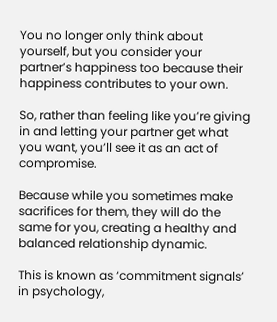You no longer only think about yourself, but you consider your partner’s happiness too because their happiness contributes to your own.

So, rather than feeling like you’re giving in and letting your partner get what you want, you’ll see it as an act of compromise.

Because while you sometimes make sacrifices for them, they will do the same for you, creating a healthy and balanced relationship dynamic.

This is known as ‘commitment signals’ in psychology,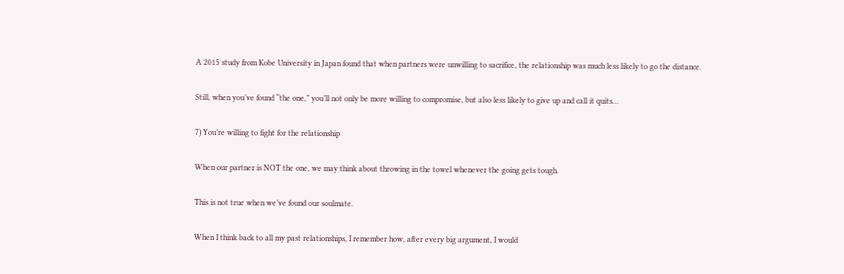A 2015 study from Kobe University in Japan found that when partners were unwilling to sacrifice, the relationship was much less likely to go the distance.

Still, when you’ve found “the one,” you’ll not only be more willing to compromise, but also less likely to give up and call it quits…

7) You’re willing to fight for the relationship

When our partner is NOT the one, we may think about throwing in the towel whenever the going gets tough.

This is not true when we’ve found our soulmate.

When I think back to all my past relationships, I remember how, after every big argument, I would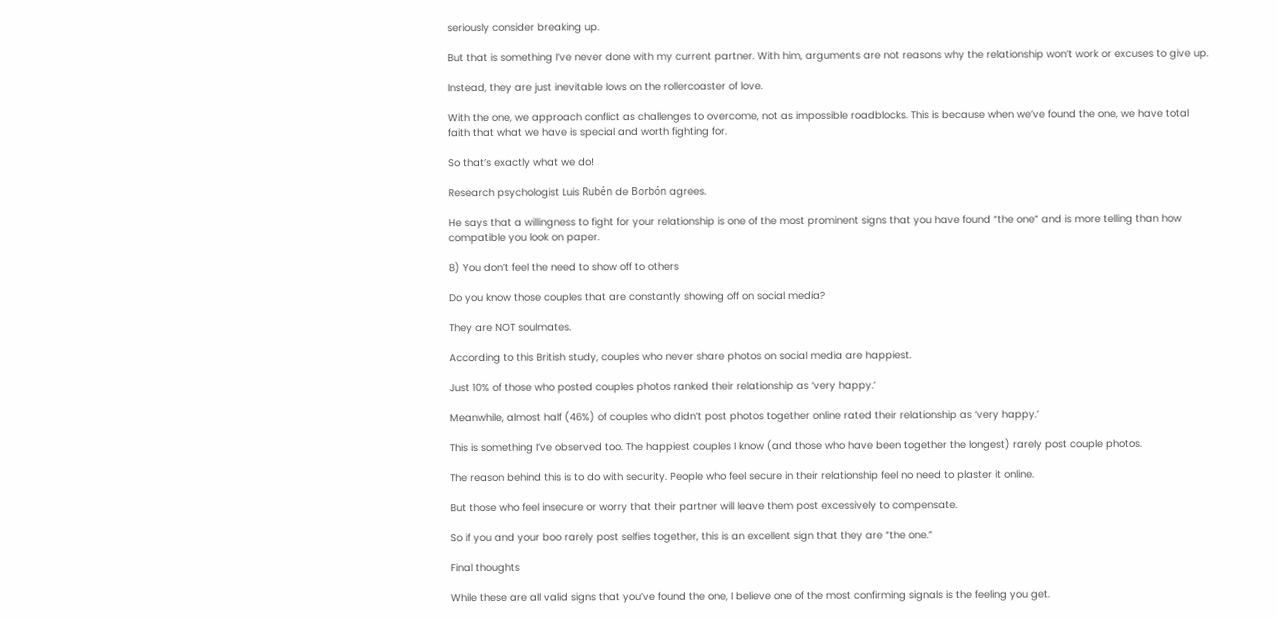seriously consider breaking up.

But that is something I’ve never done with my current partner. With him, arguments are not reasons why the relationship won’t work or excuses to give up.

Instead, they are just inevitable lows on the rollercoaster of love.

With the one, we approach conflict as challenges to overcome, not as impossible roadblocks. This is because when we’ve found the one, we have total faith that what we have is special and worth fighting for.

So that’s exactly what we do!

Research psychologist Luis Rubén de Borbón agrees.

He says that a willingness to fight for your relationship is one of the most prominent signs that you have found “the one” and is more telling than how compatible you look on paper.

8) You don’t feel the need to show off to others

Do you know those couples that are constantly showing off on social media?

They are NOT soulmates.

According to this British study, couples who never share photos on social media are happiest.

Just 10% of those who posted couples photos ranked their relationship as ‘very happy.’

Meanwhile, almost half (46%) of couples who didn’t post photos together online rated their relationship as ‘very happy.’

This is something I’ve observed too. The happiest couples I know (and those who have been together the longest) rarely post couple photos.

The reason behind this is to do with security. People who feel secure in their relationship feel no need to plaster it online.

But those who feel insecure or worry that their partner will leave them post excessively to compensate.

So if you and your boo rarely post selfies together, this is an excellent sign that they are “the one.”

Final thoughts

While these are all valid signs that you’ve found the one, I believe one of the most confirming signals is the feeling you get.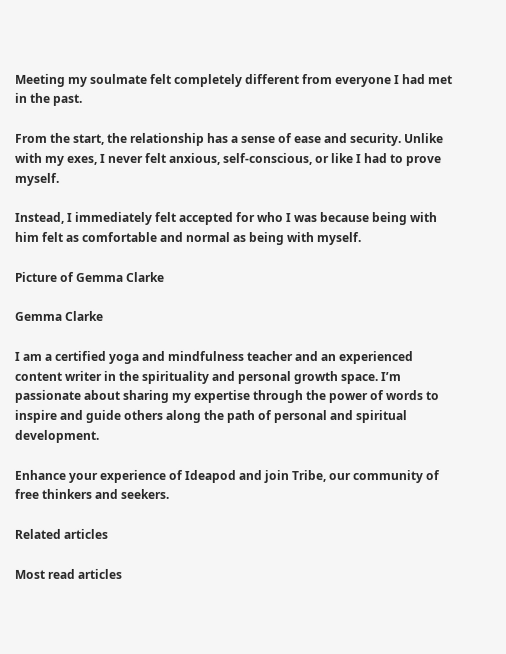Meeting my soulmate felt completely different from everyone I had met in the past.

From the start, the relationship has a sense of ease and security. Unlike with my exes, I never felt anxious, self-conscious, or like I had to prove myself.

Instead, I immediately felt accepted for who I was because being with him felt as comfortable and normal as being with myself.

Picture of Gemma Clarke

Gemma Clarke

I am a certified yoga and mindfulness teacher and an experienced content writer in the spirituality and personal growth space. I’m passionate about sharing my expertise through the power of words to inspire and guide others along the path of personal and spiritual development.

Enhance your experience of Ideapod and join Tribe, our community of free thinkers and seekers.

Related articles

Most read articles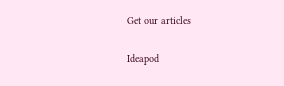Get our articles

Ideapod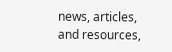news, articles, and resources,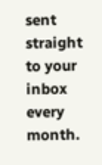sent straight to your inbox every month.